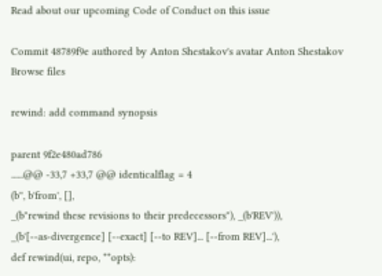Read about our upcoming Code of Conduct on this issue

Commit 48789f9e authored by Anton Shestakov's avatar Anton Shestakov
Browse files

rewind: add command synopsis

parent 9f2e480ad786
......@@ -33,7 +33,7 @@ identicalflag = 4
(b'', b'from', [],
_(b"rewind these revisions to their predecessors"), _(b'REV')),
_(b'[--as-divergence] [--exact] [--to REV]... [--from REV]...'),
def rewind(ui, repo, **opts):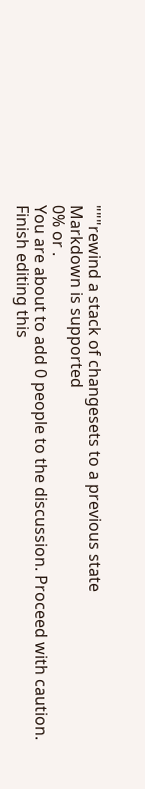"""rewind a stack of changesets to a previous state
Markdown is supported
0% or .
You are about to add 0 people to the discussion. Proceed with caution.
Finish editing this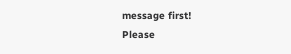message first!
Please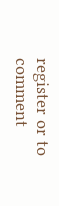register or to comment